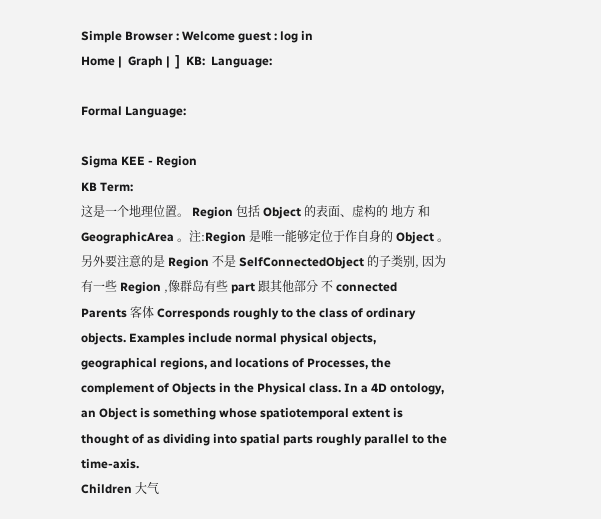Simple Browser : Welcome guest : log in
Home |  Graph |  ]  KB:  Language:

Formal Language:

Sigma KEE - Region
KB Term:
这是一个地理位置。 Region 包括 Object 的表面、虚构的 地方 和 GeographicArea 。注:Region 是唯一能够定位于作自身的 Object 。 另外要注意的是 Region 不是 SelfConnectedObject 的子类别, 因为有一些 Region ,像群岛有些 part 跟其他部分 不 connected
Parents 客体 Corresponds roughly to the class of ordinary objects. Examples include normal physical objects, geographical regions, and locations of Processes, the complement of Objects in the Physical class. In a 4D ontology, an Object is something whose spatiotemporal extent is thought of as dividing into spatial parts roughly parallel to the time-axis.
Children 大气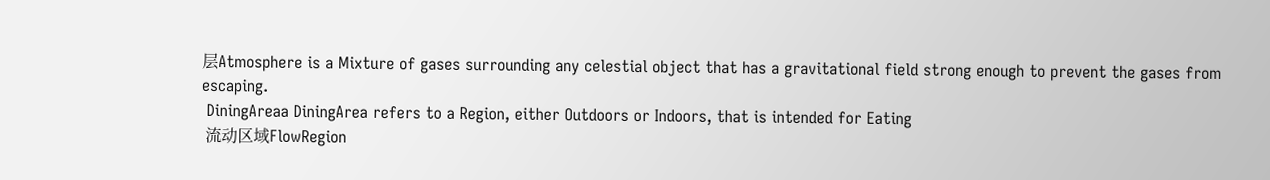层Atmosphere is a Mixture of gases surrounding any celestial object that has a gravitational field strong enough to prevent the gases from escaping.
 DiningAreaa DiningArea refers to a Region, either Outdoors or Indoors, that is intended for Eating
 流动区域FlowRegion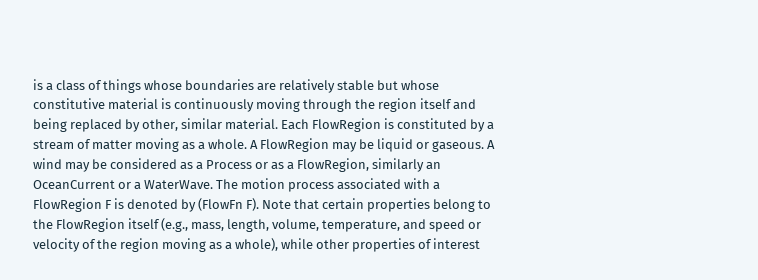is a class of things whose boundaries are relatively stable but whose constitutive material is continuously moving through the region itself and being replaced by other, similar material. Each FlowRegion is constituted by a stream of matter moving as a whole. A FlowRegion may be liquid or gaseous. A wind may be considered as a Process or as a FlowRegion, similarly an OceanCurrent or a WaterWave. The motion process associated with a FlowRegion F is denoted by (FlowFn F). Note that certain properties belong to the FlowRegion itself (e.g., mass, length, volume, temperature, and speed or velocity of the region moving as a whole), while other properties of interest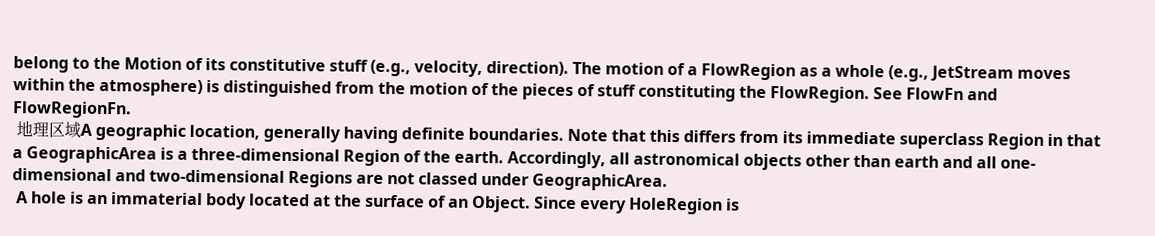belong to the Motion of its constitutive stuff (e.g., velocity, direction). The motion of a FlowRegion as a whole (e.g., JetStream moves within the atmosphere) is distinguished from the motion of the pieces of stuff constituting the FlowRegion. See FlowFn and FlowRegionFn.
 地理区域A geographic location, generally having definite boundaries. Note that this differs from its immediate superclass Region in that a GeographicArea is a three-dimensional Region of the earth. Accordingly, all astronomical objects other than earth and all one-dimensional and two-dimensional Regions are not classed under GeographicArea.
 A hole is an immaterial body located at the surface of an Object. Since every HoleRegion is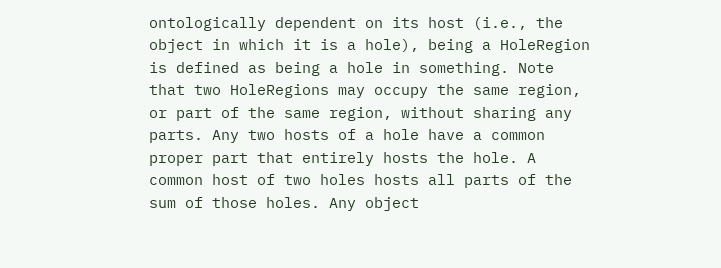ontologically dependent on its host (i.e., the object in which it is a hole), being a HoleRegion is defined as being a hole in something. Note that two HoleRegions may occupy the same region, or part of the same region, without sharing any parts. Any two hosts of a hole have a common proper part that entirely hosts the hole. A common host of two holes hosts all parts of the sum of those holes. Any object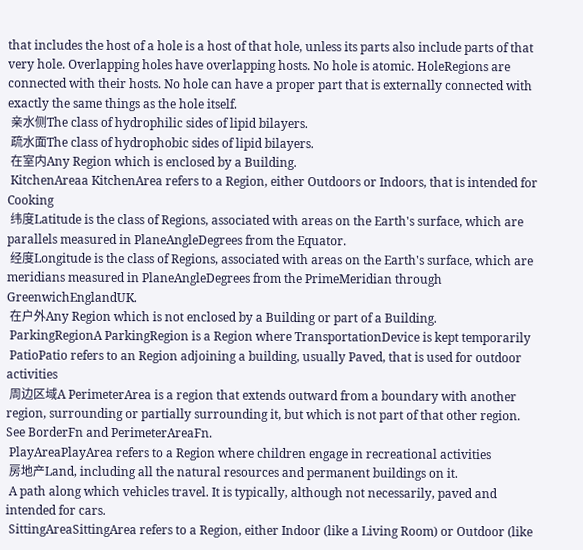that includes the host of a hole is a host of that hole, unless its parts also include parts of that very hole. Overlapping holes have overlapping hosts. No hole is atomic. HoleRegions are connected with their hosts. No hole can have a proper part that is externally connected with exactly the same things as the hole itself.
 亲水侧The class of hydrophilic sides of lipid bilayers.
 疏水面The class of hydrophobic sides of lipid bilayers.
 在室内Any Region which is enclosed by a Building.
 KitchenAreaa KitchenArea refers to a Region, either Outdoors or Indoors, that is intended for Cooking
 纬度Latitude is the class of Regions, associated with areas on the Earth's surface, which are parallels measured in PlaneAngleDegrees from the Equator.
 经度Longitude is the class of Regions, associated with areas on the Earth's surface, which are meridians measured in PlaneAngleDegrees from the PrimeMeridian through GreenwichEnglandUK.
 在户外Any Region which is not enclosed by a Building or part of a Building.
 ParkingRegionA ParkingRegion is a Region where TransportationDevice is kept temporarily
 PatioPatio refers to an Region adjoining a building, usually Paved, that is used for outdoor activities
 周边区域A PerimeterArea is a region that extends outward from a boundary with another region, surrounding or partially surrounding it, but which is not part of that other region. See BorderFn and PerimeterAreaFn.
 PlayAreaPlayArea refers to a Region where children engage in recreational activities
 房地产Land, including all the natural resources and permanent buildings on it.
 A path along which vehicles travel. It is typically, although not necessarily, paved and intended for cars.
 SittingAreaSittingArea refers to a Region, either Indoor (like a Living Room) or Outdoor (like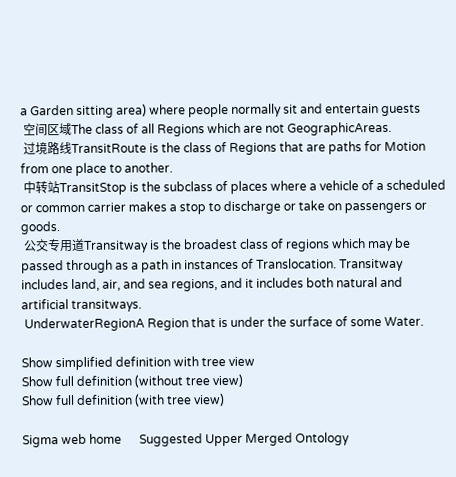a Garden sitting area) where people normally sit and entertain guests
 空间区域The class of all Regions which are not GeographicAreas.
 过境路线TransitRoute is the class of Regions that are paths for Motion from one place to another.
 中转站TransitStop is the subclass of places where a vehicle of a scheduled or common carrier makes a stop to discharge or take on passengers or goods.
 公交专用道Transitway is the broadest class of regions which may be passed through as a path in instances of Translocation. Transitway includes land, air, and sea regions, and it includes both natural and artificial transitways.
 UnderwaterRegionA Region that is under the surface of some Water.

Show simplified definition with tree view
Show full definition (without tree view)
Show full definition (with tree view)

Sigma web home      Suggested Upper Merged Ontology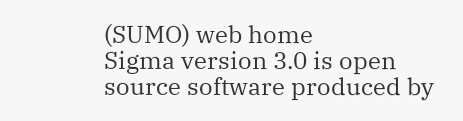(SUMO) web home
Sigma version 3.0 is open source software produced by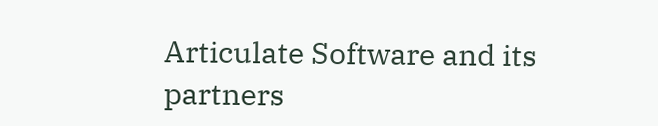Articulate Software and its partners